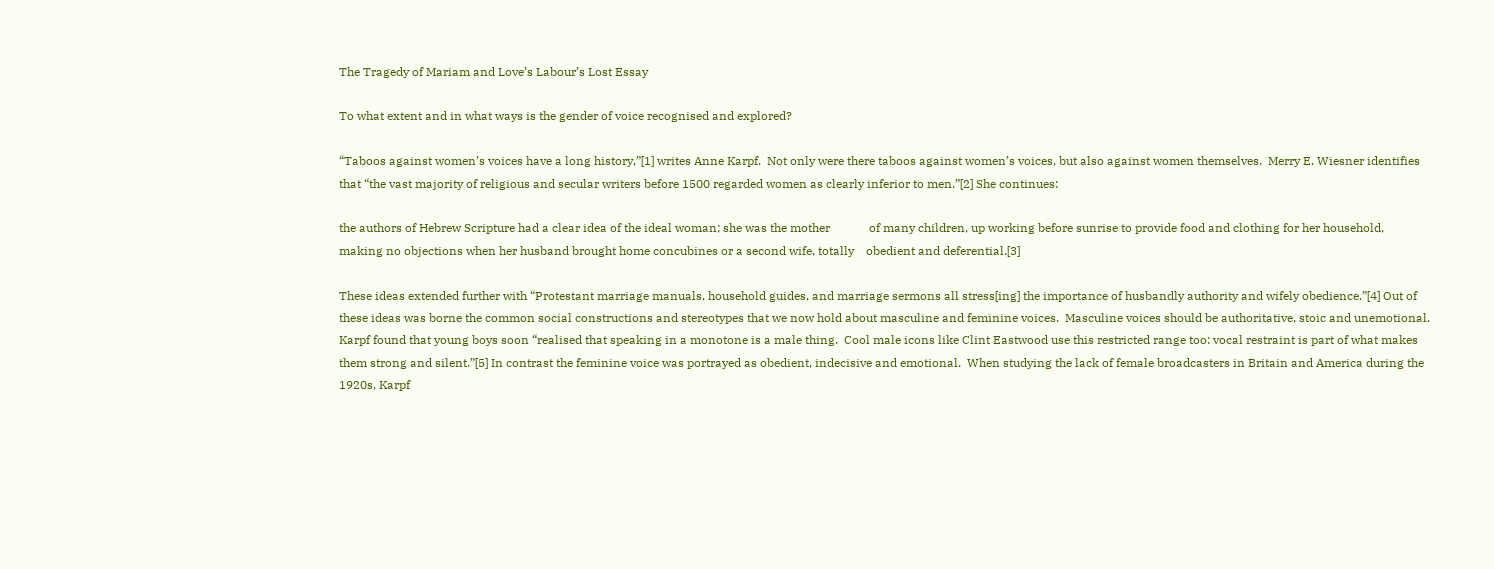The Tragedy of Mariam and Love’s Labour’s Lost Essay

To what extent and in what ways is the gender of voice recognised and explored?

“Taboos against women’s voices have a long history,”[1] writes Anne Karpf.  Not only were there taboos against women’s voices, but also against women themselves.  Merry E. Wiesner identifies that “the vast majority of religious and secular writers before 1500 regarded women as clearly inferior to men.”[2] She continues:

the authors of Hebrew Scripture had a clear idea of the ideal woman; she was the mother             of many children, up working before sunrise to provide food and clothing for her household,            making no objections when her husband brought home concubines or a second wife, totally    obedient and deferential.[3]

These ideas extended further with “Protestant marriage manuals, household guides, and marriage sermons all stress[ing] the importance of husbandly authority and wifely obedience.”[4] Out of these ideas was borne the common social constructions and stereotypes that we now hold about masculine and feminine voices.  Masculine voices should be authoritative, stoic and unemotional.  Karpf found that young boys soon “realised that speaking in a monotone is a male thing.  Cool male icons like Clint Eastwood use this restricted range too: vocal restraint is part of what makes them strong and silent.”[5] In contrast the feminine voice was portrayed as obedient, indecisive and emotional.  When studying the lack of female broadcasters in Britain and America during the 1920s, Karpf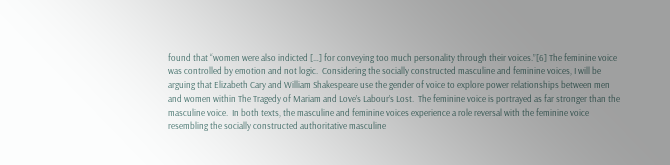found that “women were also indicted […] for conveying too much personality through their voices.”[6] The feminine voice was controlled by emotion and not logic.  Considering the socially constructed masculine and feminine voices, I will be arguing that Elizabeth Cary and William Shakespeare use the gender of voice to explore power relationships between men and women within The Tragedy of Mariam and Love’s Labour’s Lost.  The feminine voice is portrayed as far stronger than the masculine voice.  In both texts, the masculine and feminine voices experience a role reversal with the feminine voice resembling the socially constructed authoritative masculine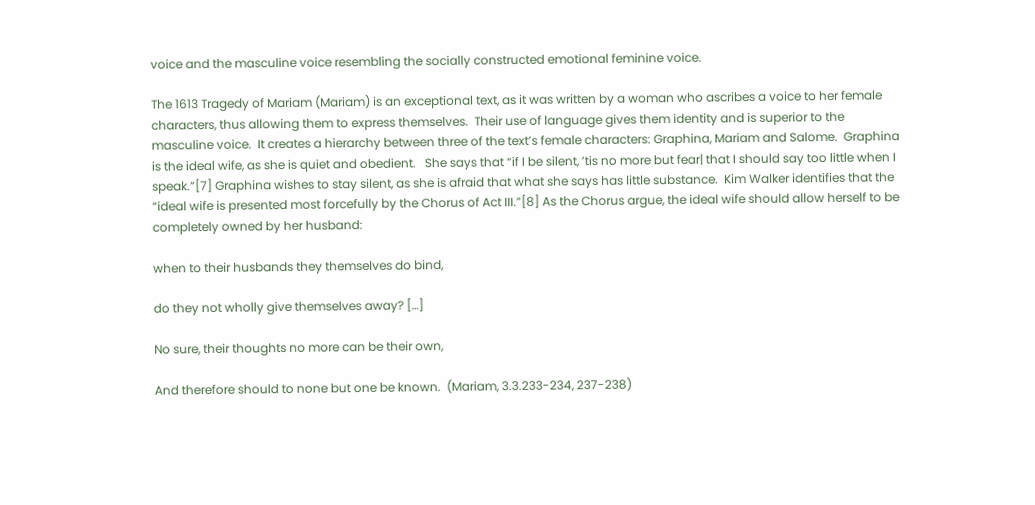voice and the masculine voice resembling the socially constructed emotional feminine voice.

The 1613 Tragedy of Mariam (Mariam) is an exceptional text, as it was written by a woman who ascribes a voice to her female characters, thus allowing them to express themselves.  Their use of language gives them identity and is superior to the masculine voice.  It creates a hierarchy between three of the text’s female characters: Graphina, Mariam and Salome.  Graphina is the ideal wife, as she is quiet and obedient.   She says that “if I be silent, ’tis no more but fear| that I should say too little when I speak.”[7] Graphina wishes to stay silent, as she is afraid that what she says has little substance.  Kim Walker identifies that the “ideal wife is presented most forcefully by the Chorus of Act III.”[8] As the Chorus argue, the ideal wife should allow herself to be completely owned by her husband:

when to their husbands they themselves do bind,

do they not wholly give themselves away? […]

No sure, their thoughts no more can be their own,

And therefore should to none but one be known.  (Mariam, 3.3.233-234, 237-238)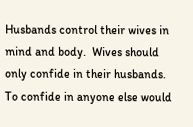Husbands control their wives in mind and body.  Wives should only confide in their husbands.  To confide in anyone else would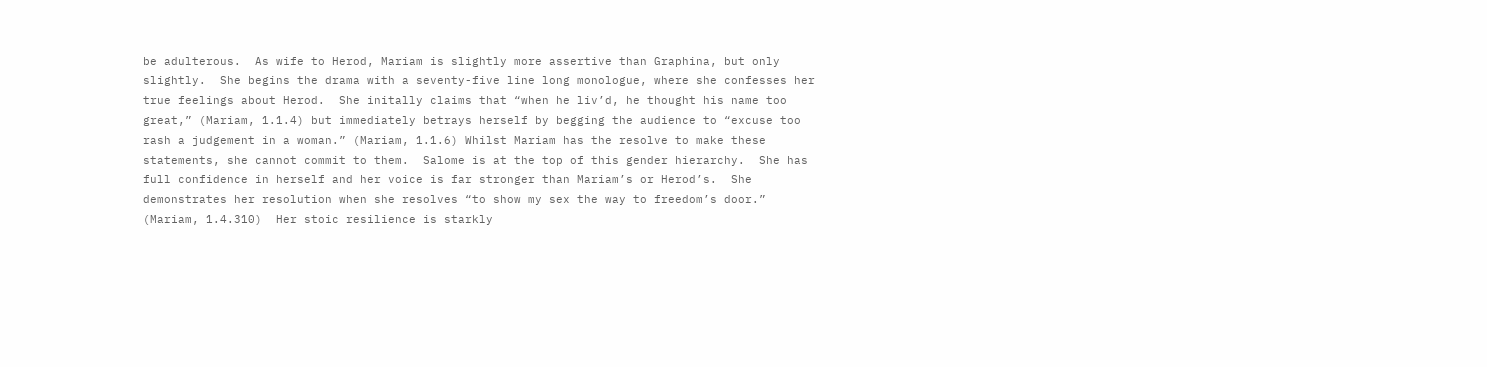be adulterous.  As wife to Herod, Mariam is slightly more assertive than Graphina, but only slightly.  She begins the drama with a seventy-five line long monologue, where she confesses her true feelings about Herod.  She initally claims that “when he liv’d, he thought his name too great,” (Mariam, 1.1.4) but immediately betrays herself by begging the audience to “excuse too rash a judgement in a woman.” (Mariam, 1.1.6) Whilst Mariam has the resolve to make these statements, she cannot commit to them.  Salome is at the top of this gender hierarchy.  She has full confidence in herself and her voice is far stronger than Mariam’s or Herod’s.  She demonstrates her resolution when she resolves “to show my sex the way to freedom’s door.” (Mariam, 1.4.310)  Her stoic resilience is starkly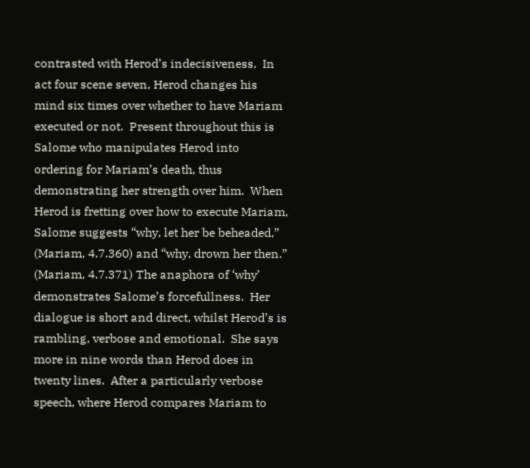contrasted with Herod’s indecisiveness.  In act four scene seven, Herod changes his mind six times over whether to have Mariam executed or not.  Present throughout this is Salome who manipulates Herod into ordering for Mariam’s death, thus demonstrating her strength over him.  When Herod is fretting over how to execute Mariam, Salome suggests “why, let her be beheaded,” (Mariam, 4.7.360) and “why, drown her then.” (Mariam, 4.7.371) The anaphora of ‘why’ demonstrates Salome’s forcefullness.  Her dialogue is short and direct, whilst Herod’s is rambling, verbose and emotional.  She says more in nine words than Herod does in twenty lines.  After a particularly verbose speech, where Herod compares Mariam to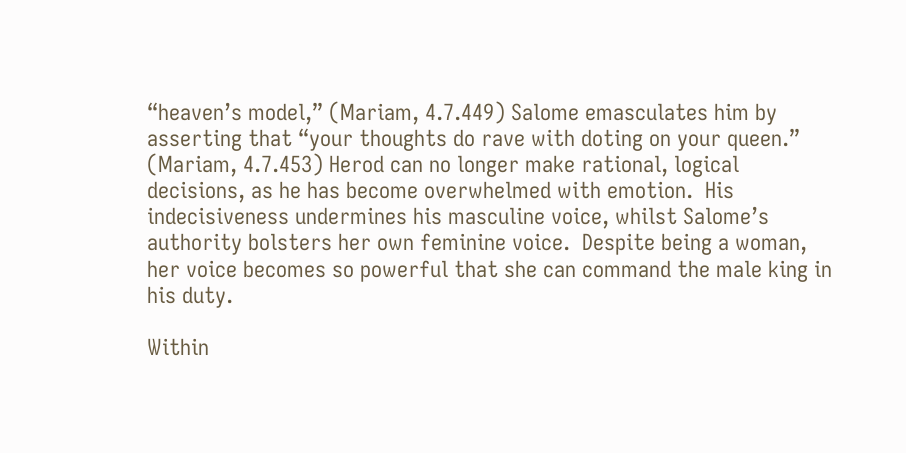“heaven’s model,” (Mariam, 4.7.449) Salome emasculates him by asserting that “your thoughts do rave with doting on your queen.” (Mariam, 4.7.453) Herod can no longer make rational, logical decisions, as he has become overwhelmed with emotion.  His indecisiveness undermines his masculine voice, whilst Salome’s authority bolsters her own feminine voice.  Despite being a woman, her voice becomes so powerful that she can command the male king in his duty.

Within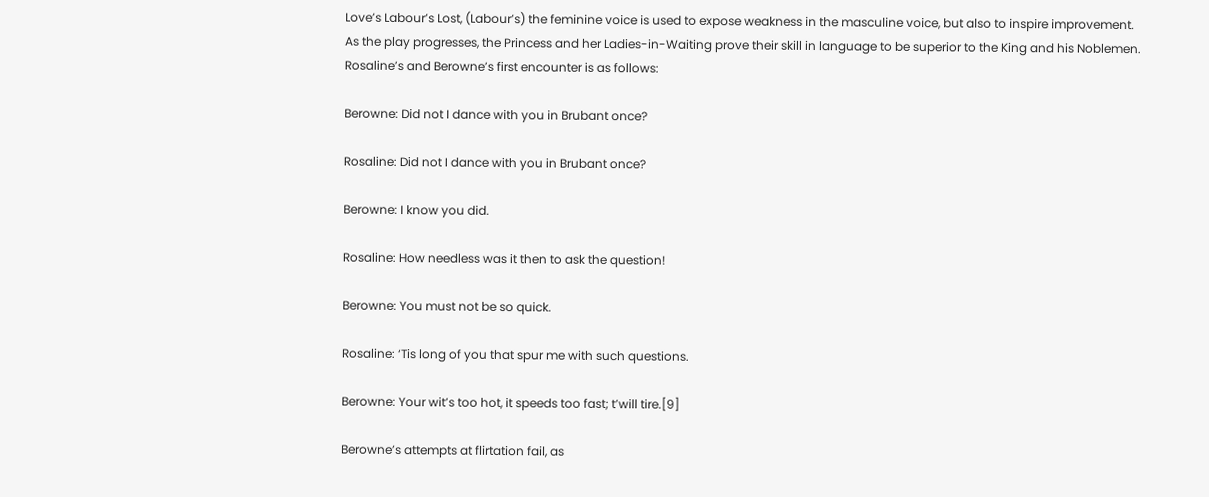Love’s Labour’s Lost, (Labour’s) the feminine voice is used to expose weakness in the masculine voice, but also to inspire improvement.  As the play progresses, the Princess and her Ladies-in-Waiting prove their skill in language to be superior to the King and his Noblemen.  Rosaline’s and Berowne’s first encounter is as follows:

Berowne: Did not I dance with you in Brubant once?

Rosaline: Did not I dance with you in Brubant once?

Berowne: I know you did.

Rosaline: How needless was it then to ask the question!

Berowne: You must not be so quick.

Rosaline: ‘Tis long of you that spur me with such questions.

Berowne: Your wit’s too hot, it speeds too fast; t’will tire.[9]

Berowne’s attempts at flirtation fail, as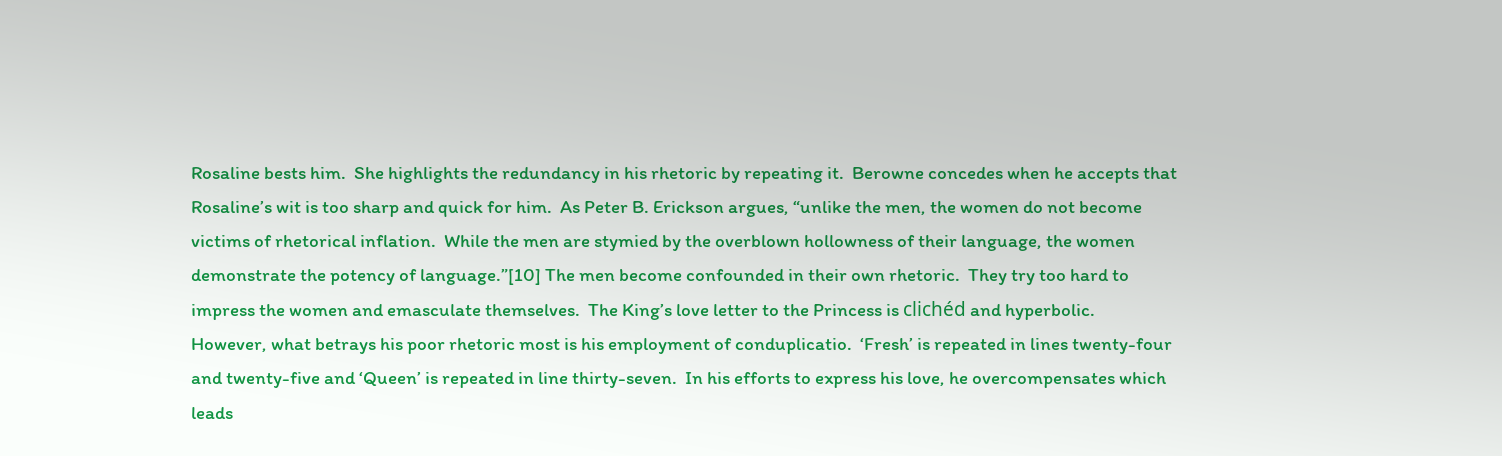Rosaline bests him.  She highlights the redundancy in his rhetoric by repeating it.  Berowne concedes when he accepts that Rosaline’s wit is too sharp and quick for him.  As Peter B. Erickson argues, “unlike the men, the women do not become victims of rhetorical inflation.  While the men are stymied by the overblown hollowness of their language, the women demonstrate the potency of language.”[10] The men become confounded in their own rhetoric.  They try too hard to impress the women and emasculate themselves.  The King’s love letter to the Princess is clichéd and hyperbolic.  However, what betrays his poor rhetoric most is his employment of conduplicatio.  ‘Fresh’ is repeated in lines twenty-four and twenty-five and ‘Queen’ is repeated in line thirty-seven.  In his efforts to express his love, he overcompensates which leads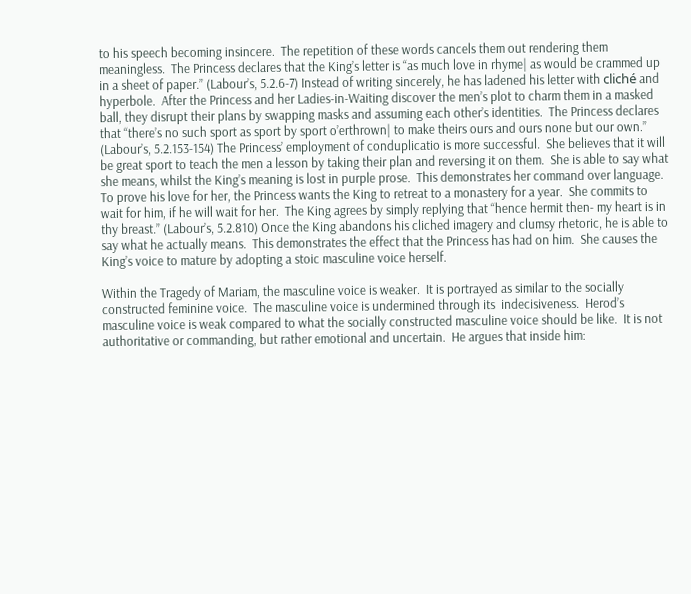to his speech becoming insincere.  The repetition of these words cancels them out rendering them meaningless.  The Princess declares that the King’s letter is “as much love in rhyme| as would be crammed up in a sheet of paper.” (Labour’s, 5.2.6-7) Instead of writing sincerely, he has ladened his letter with cliché and hyperbole.  After the Princess and her Ladies-in-Waiting discover the men’s plot to charm them in a masked ball, they disrupt their plans by swapping masks and assuming each other’s identities.  The Princess declares that “there’s no such sport as sport by sport o’erthrown| to make theirs ours and ours none but our own.” (Labour’s, 5.2.153-154) The Princess’ employment of conduplicatio is more successful.  She believes that it will be great sport to teach the men a lesson by taking their plan and reversing it on them.  She is able to say what she means, whilst the King’s meaning is lost in purple prose.  This demonstrates her command over language.  To prove his love for her, the Princess wants the King to retreat to a monastery for a year.  She commits to wait for him, if he will wait for her.  The King agrees by simply replying that “hence hermit then- my heart is in thy breast.” (Labour’s, 5.2.810) Once the King abandons his cliched imagery and clumsy rhetoric, he is able to say what he actually means.  This demonstrates the effect that the Princess has had on him.  She causes the King’s voice to mature by adopting a stoic masculine voice herself.

Within the Tragedy of Mariam, the masculine voice is weaker.  It is portrayed as similar to the socially constructed feminine voice.  The masculine voice is undermined through its  indecisiveness.  Herod’s masculine voice is weak compared to what the socially constructed masculine voice should be like.  It is not authoritative or commanding, but rather emotional and uncertain.  He argues that inside him: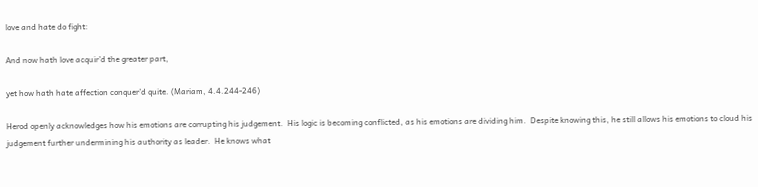love and hate do fight:

And now hath love acquir’d the greater part,

yet how hath hate affection conquer’d quite. (Mariam, 4.4.244-246)

Herod openly acknowledges how his emotions are corrupting his judgement.  His logic is becoming conflicted, as his emotions are dividing him.  Despite knowing this, he still allows his emotions to cloud his judgement further undermining his authority as leader.  He knows what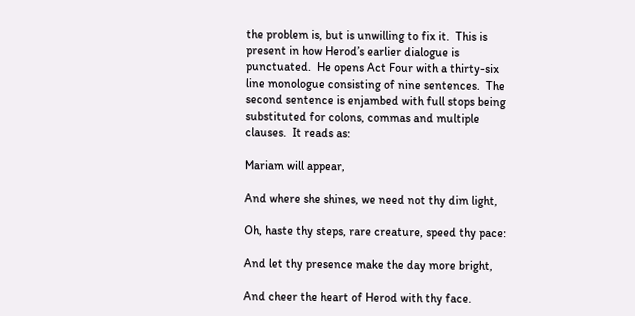the problem is, but is unwilling to fix it.  This is present in how Herod’s earlier dialogue is punctuated.  He opens Act Four with a thirty-six line monologue consisting of nine sentences.  The second sentence is enjambed with full stops being substituted for colons, commas and multiple clauses.  It reads as:

Mariam will appear,

And where she shines, we need not thy dim light,

Oh, haste thy steps, rare creature, speed thy pace:

And let thy presence make the day more bright,

And cheer the heart of Herod with thy face.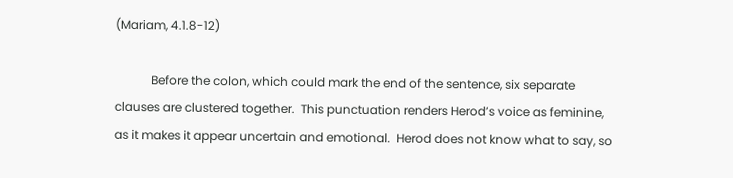(Mariam, 4.1.8-12)

            Before the colon, which could mark the end of the sentence, six separate clauses are clustered together.  This punctuation renders Herod’s voice as feminine, as it makes it appear uncertain and emotional.  Herod does not know what to say, so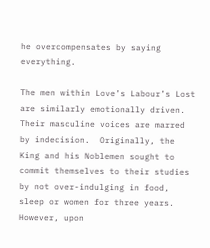he overcompensates by saying everything.

The men within Love’s Labour’s Lost are similarly emotionally driven.  Their masculine voices are marred by indecision.  Originally, the King and his Noblemen sought to commit themselves to their studies by not over-indulging in food, sleep or women for three years.  However, upon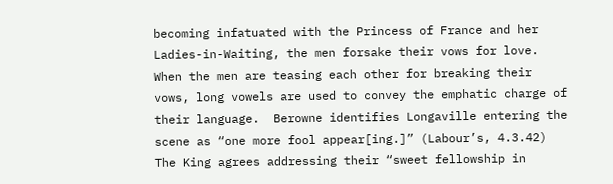becoming infatuated with the Princess of France and her Ladies-in-Waiting, the men forsake their vows for love.  When the men are teasing each other for breaking their vows, long vowels are used to convey the emphatic charge of their language.  Berowne identifies Longaville entering the scene as “one more fool appear[ing.]” (Labour’s, 4.3.42) The King agrees addressing their “sweet fellowship in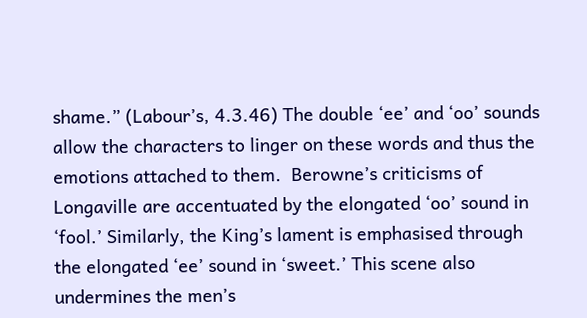shame.” (Labour’s, 4.3.46) The double ‘ee’ and ‘oo’ sounds allow the characters to linger on these words and thus the emotions attached to them.  Berowne’s criticisms of Longaville are accentuated by the elongated ‘oo’ sound in ‘fool.’ Similarly, the King’s lament is emphasised through the elongated ‘ee’ sound in ‘sweet.’ This scene also undermines the men’s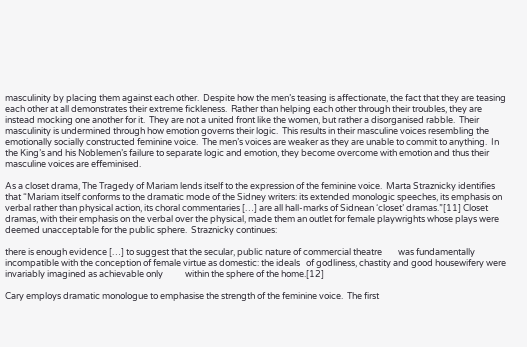masculinity by placing them against each other.  Despite how the men’s teasing is affectionate, the fact that they are teasing each other at all demonstrates their extreme fickleness.  Rather than helping each other through their troubles, they are instead mocking one another for it.  They are not a united front like the women, but rather a disorganised rabble.  Their masculinity is undermined through how emotion governs their logic.  This results in their masculine voices resembling the emotionally socially constructed feminine voice.  The men’s voices are weaker as they are unable to commit to anything.  In the King’s and his Noblemen’s failure to separate logic and emotion, they become overcome with emotion and thus their masculine voices are effeminised.

As a closet drama, The Tragedy of Mariam lends itself to the expression of the feminine voice.  Marta Straznicky identifies that “Mariam itself conforms to the dramatic mode of the Sidney writers: its extended monologic speeches, its emphasis on verbal rather than physical action, its choral commentaries […] are all hall-marks of Sidnean ‘closet’ dramas.”[11] Closet dramas, with their emphasis on the verbal over the physical, made them an outlet for female playwrights whose plays were deemed unacceptable for the public sphere.  Straznicky continues:

there is enough evidence […] to suggest that the secular, public nature of commercial theatre        was fundamentally incompatible with the conception of female virtue as domestic: the ideals   of godliness, chastity and good housewifery were invariably imagined as achievable only           within the sphere of the home.[12]

Cary employs dramatic monologue to emphasise the strength of the feminine voice.  The first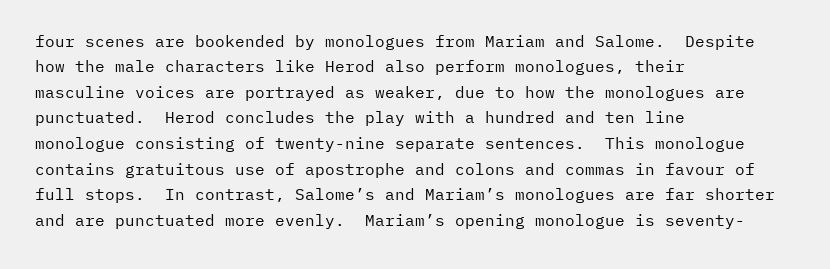four scenes are bookended by monologues from Mariam and Salome.  Despite how the male characters like Herod also perform monologues, their masculine voices are portrayed as weaker, due to how the monologues are punctuated.  Herod concludes the play with a hundred and ten line monologue consisting of twenty-nine separate sentences.  This monologue contains gratuitous use of apostrophe and colons and commas in favour of full stops.  In contrast, Salome’s and Mariam’s monologues are far shorter and are punctuated more evenly.  Mariam’s opening monologue is seventy-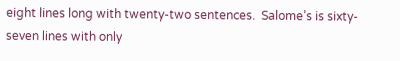eight lines long with twenty-two sentences.  Salome’s is sixty-seven lines with only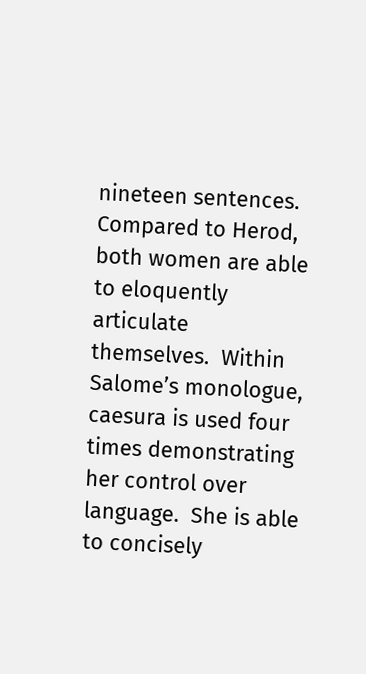nineteen sentences.  Compared to Herod, both women are able to eloquently articulate themselves.  Within Salome’s monologue, caesura is used four times demonstrating her control over language.  She is able to concisely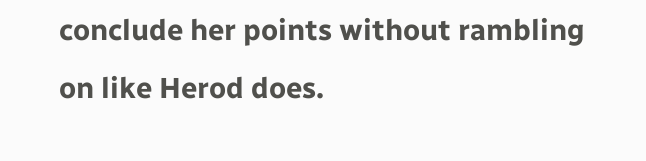conclude her points without rambling on like Herod does.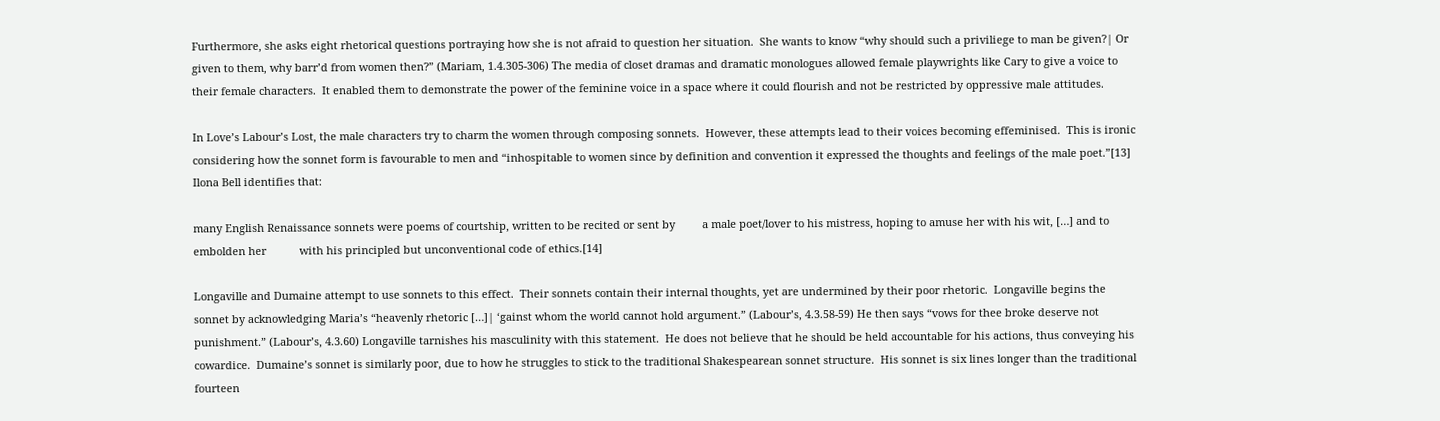Furthermore, she asks eight rhetorical questions portraying how she is not afraid to question her situation.  She wants to know “why should such a priviliege to man be given?| Or given to them, why barr’d from women then?” (Mariam, 1.4.305-306) The media of closet dramas and dramatic monologues allowed female playwrights like Cary to give a voice to their female characters.  It enabled them to demonstrate the power of the feminine voice in a space where it could flourish and not be restricted by oppressive male attitudes.

In Love’s Labour’s Lost, the male characters try to charm the women through composing sonnets.  However, these attempts lead to their voices becoming effeminised.  This is ironic considering how the sonnet form is favourable to men and “inhospitable to women since by definition and convention it expressed the thoughts and feelings of the male poet.”[13] Ilona Bell identifies that:

many English Renaissance sonnets were poems of courtship, written to be recited or sent by         a male poet/lover to his mistress, hoping to amuse her with his wit, […] and to embolden her           with his principled but unconventional code of ethics.[14]

Longaville and Dumaine attempt to use sonnets to this effect.  Their sonnets contain their internal thoughts, yet are undermined by their poor rhetoric.  Longaville begins the sonnet by acknowledging Maria’s “heavenly rhetoric […]| ‘gainst whom the world cannot hold argument.” (Labour’s, 4.3.58-59) He then says “vows for thee broke deserve not punishment.” (Labour’s, 4.3.60) Longaville tarnishes his masculinity with this statement.  He does not believe that he should be held accountable for his actions, thus conveying his cowardice.  Dumaine’s sonnet is similarly poor, due to how he struggles to stick to the traditional Shakespearean sonnet structure.  His sonnet is six lines longer than the traditional fourteen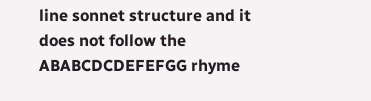line sonnet structure and it does not follow the ABABCDCDEFEFGG rhyme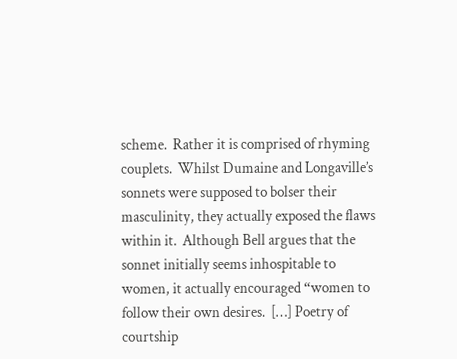scheme.  Rather it is comprised of rhyming couplets.  Whilst Dumaine and Longaville’s sonnets were supposed to bolser their masculinity, they actually exposed the flaws within it.  Although Bell argues that the sonnet initially seems inhospitable to women, it actually encouraged “women to follow their own desires.  […] Poetry of courtship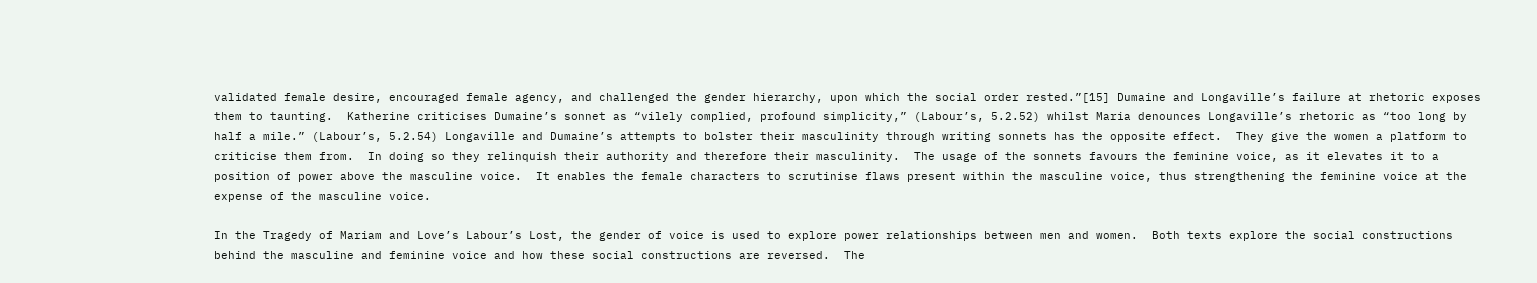validated female desire, encouraged female agency, and challenged the gender hierarchy, upon which the social order rested.”[15] Dumaine and Longaville’s failure at rhetoric exposes them to taunting.  Katherine criticises Dumaine’s sonnet as “vilely complied, profound simplicity,” (Labour’s, 5.2.52) whilst Maria denounces Longaville’s rhetoric as “too long by half a mile.” (Labour’s, 5.2.54) Longaville and Dumaine’s attempts to bolster their masculinity through writing sonnets has the opposite effect.  They give the women a platform to criticise them from.  In doing so they relinquish their authority and therefore their masculinity.  The usage of the sonnets favours the feminine voice, as it elevates it to a position of power above the masculine voice.  It enables the female characters to scrutinise flaws present within the masculine voice, thus strengthening the feminine voice at the expense of the masculine voice.

In the Tragedy of Mariam and Love’s Labour’s Lost, the gender of voice is used to explore power relationships between men and women.  Both texts explore the social constructions behind the masculine and feminine voice and how these social constructions are reversed.  The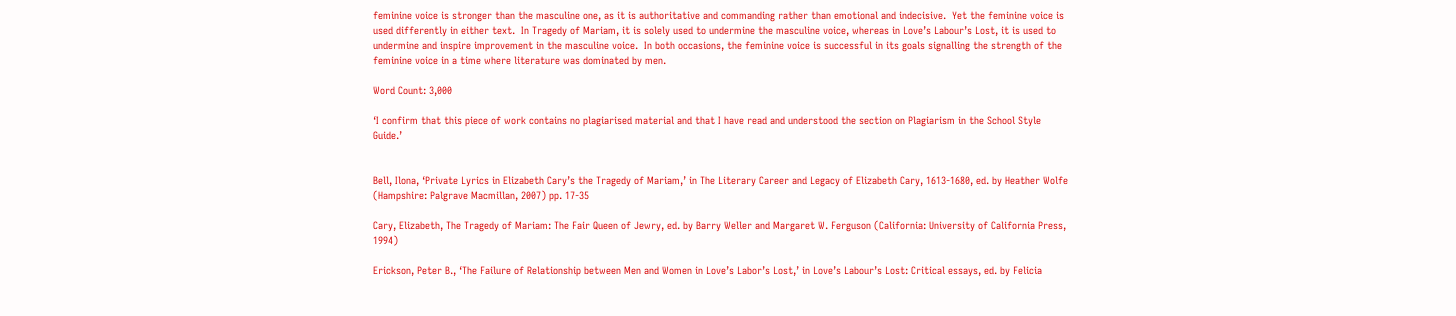feminine voice is stronger than the masculine one, as it is authoritative and commanding rather than emotional and indecisive.  Yet the feminine voice is used differently in either text.  In Tragedy of Mariam, it is solely used to undermine the masculine voice, whereas in Love’s Labour’s Lost, it is used to undermine and inspire improvement in the masculine voice.  In both occasions, the feminine voice is successful in its goals signalling the strength of the feminine voice in a time where literature was dominated by men.

Word Count: 3,000

‘I confirm that this piece of work contains no plagiarised material and that I have read and understood the section on Plagiarism in the School Style Guide.’


Bell, Ilona, ‘Private Lyrics in Elizabeth Cary’s the Tragedy of Mariam,’ in The Literary Career and Legacy of Elizabeth Cary, 1613-1680, ed. by Heather Wolfe (Hampshire: Palgrave Macmillan, 2007) pp. 17-35

Cary, Elizabeth, The Tragedy of Mariam: The Fair Queen of Jewry, ed. by Barry Weller and Margaret W. Ferguson (California: University of California Press, 1994)

Erickson, Peter B., ‘The Failure of Relationship between Men and Women in Love’s Labor’s Lost,’ in Love’s Labour’s Lost: Critical essays, ed. by Felicia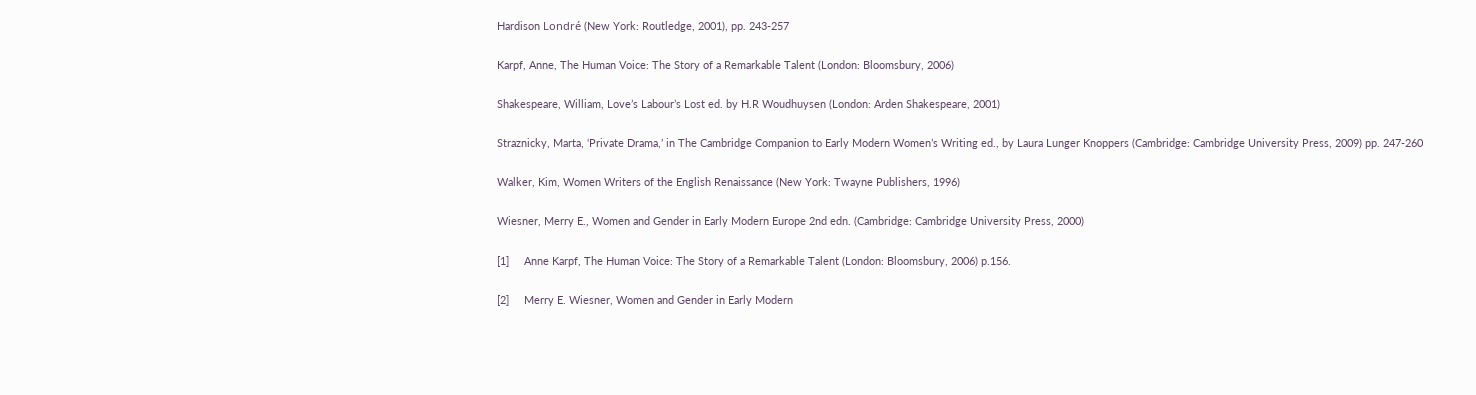Hardison Londré (New York: Routledge, 2001), pp. 243-257

Karpf, Anne, The Human Voice: The Story of a Remarkable Talent (London: Bloomsbury, 2006)

Shakespeare, William, Love’s Labour’s Lost ed. by H.R Woudhuysen (London: Arden Shakespeare, 2001)

Straznicky, Marta, ‘Private Drama,’ in The Cambridge Companion to Early Modern Women’s Writing ed., by Laura Lunger Knoppers (Cambridge: Cambridge University Press, 2009) pp. 247-260

Walker, Kim, Women Writers of the English Renaissance (New York: Twayne Publishers, 1996)

Wiesner, Merry E., Women and Gender in Early Modern Europe 2nd edn. (Cambridge: Cambridge University Press, 2000)

[1]     Anne Karpf, The Human Voice: The Story of a Remarkable Talent (London: Bloomsbury, 2006) p.156.

[2]     Merry E. Wiesner, Women and Gender in Early Modern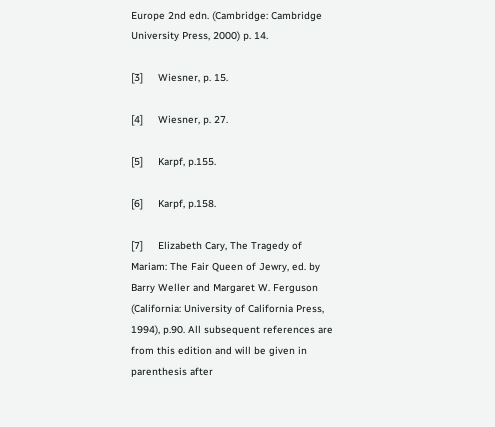Europe 2nd edn. (Cambridge: Cambridge University Press, 2000) p. 14.

[3]     Wiesner, p. 15.

[4]     Wiesner, p. 27.

[5]     Karpf, p.155.

[6]     Karpf, p.158.

[7]     Elizabeth Cary, The Tragedy of Mariam: The Fair Queen of Jewry, ed. by Barry Weller and Margaret W. Ferguson (California: University of California Press, 1994), p.90. All subsequent references are from this edition and will be given in parenthesis after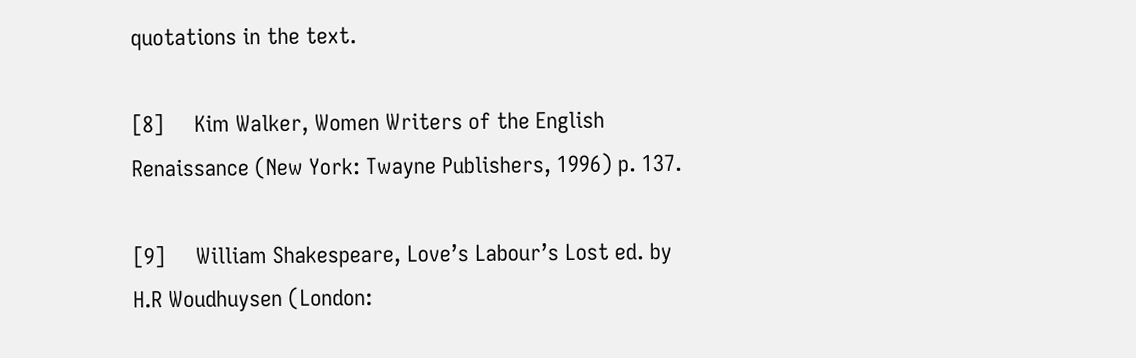quotations in the text.

[8]     Kim Walker, Women Writers of the English Renaissance (New York: Twayne Publishers, 1996) p. 137.

[9]     William Shakespeare, Love’s Labour’s Lost ed. by H.R Woudhuysen (London: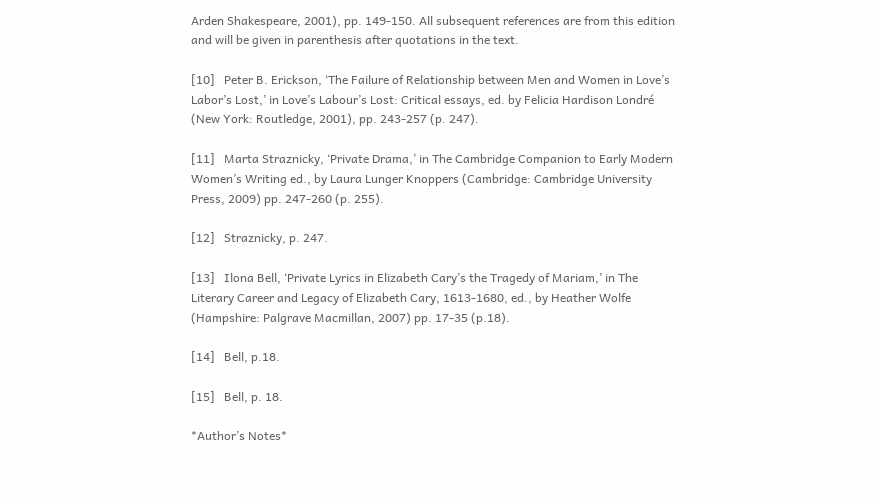Arden Shakespeare, 2001), pp. 149-150. All subsequent references are from this edition and will be given in parenthesis after quotations in the text.

[10]   Peter B. Erickson, ‘The Failure of Relationship between Men and Women in Love’s Labor’s Lost,’ in Love’s Labour’s Lost: Critical essays, ed. by Felicia Hardison Londré (New York: Routledge, 2001), pp. 243-257 (p. 247).

[11]   Marta Straznicky, ‘Private Drama,’ in The Cambridge Companion to Early Modern Women’s Writing ed., by Laura Lunger Knoppers (Cambridge: Cambridge University Press, 2009) pp. 247-260 (p. 255).

[12]   Straznicky, p. 247.

[13]   Ilona Bell, ‘Private Lyrics in Elizabeth Cary’s the Tragedy of Mariam,’ in The Literary Career and Legacy of Elizabeth Cary, 1613-1680, ed., by Heather Wolfe (Hampshire: Palgrave Macmillan, 2007) pp. 17-35 (p.18).

[14]   Bell, p.18.

[15]   Bell, p. 18.

*Author’s Notes*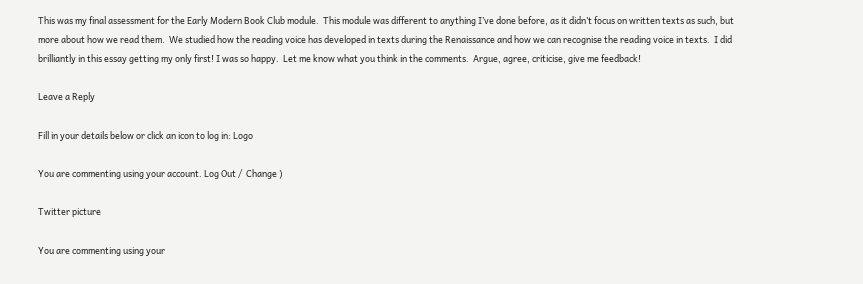This was my final assessment for the Early Modern Book Club module.  This module was different to anything I’ve done before, as it didn’t focus on written texts as such, but more about how we read them.  We studied how the reading voice has developed in texts during the Renaissance and how we can recognise the reading voice in texts.  I did brilliantly in this essay getting my only first! I was so happy.  Let me know what you think in the comments.  Argue, agree, criticise, give me feedback!

Leave a Reply

Fill in your details below or click an icon to log in: Logo

You are commenting using your account. Log Out /  Change )

Twitter picture

You are commenting using your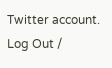Twitter account. Log Out /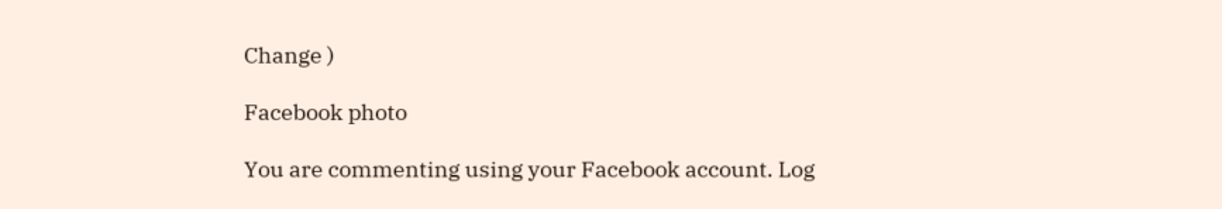Change )

Facebook photo

You are commenting using your Facebook account. Log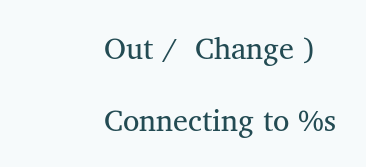Out /  Change )

Connecting to %s